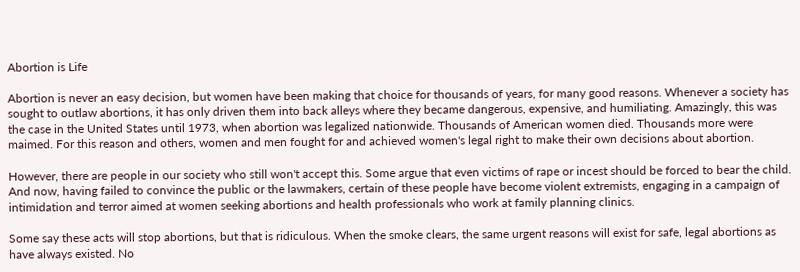Abortion is Life

Abortion is never an easy decision, but women have been making that choice for thousands of years, for many good reasons. Whenever a society has sought to outlaw abortions, it has only driven them into back alleys where they became dangerous, expensive, and humiliating. Amazingly, this was the case in the United States until 1973, when abortion was legalized nationwide. Thousands of American women died. Thousands more were maimed. For this reason and others, women and men fought for and achieved women's legal right to make their own decisions about abortion.

However, there are people in our society who still won't accept this. Some argue that even victims of rape or incest should be forced to bear the child. And now, having failed to convince the public or the lawmakers, certain of these people have become violent extremists, engaging in a campaign of intimidation and terror aimed at women seeking abortions and health professionals who work at family planning clinics.

Some say these acts will stop abortions, but that is ridiculous. When the smoke clears, the same urgent reasons will exist for safe, legal abortions as have always existed. No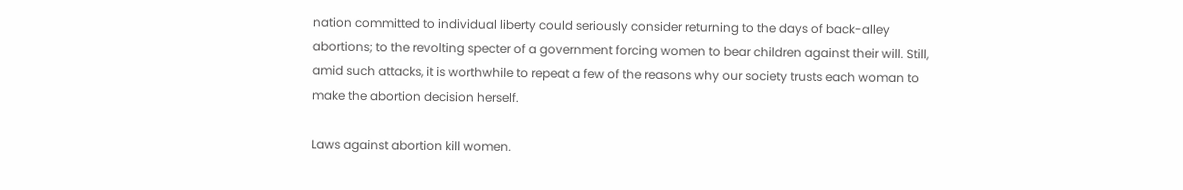nation committed to individual liberty could seriously consider returning to the days of back-alley abortions; to the revolting specter of a government forcing women to bear children against their will. Still, amid such attacks, it is worthwhile to repeat a few of the reasons why our society trusts each woman to make the abortion decision herself.

Laws against abortion kill women.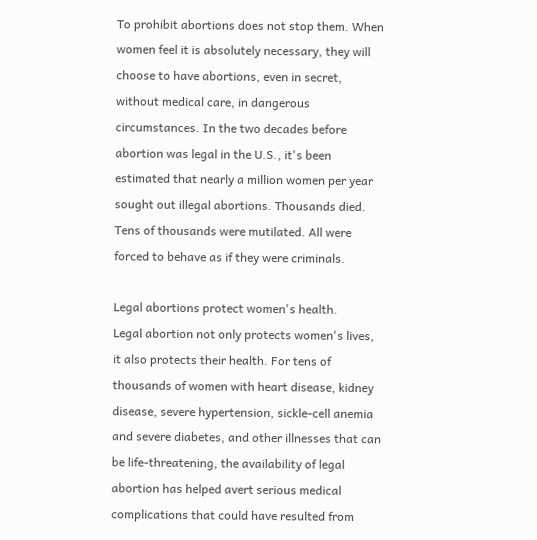To prohibit abortions does not stop them. When women feel it is absolutely necessary, they will choose to have abortions, even in secret, without medical care, in dangerous circumstances. In the two decades before abortion was legal in the U.S., it's been estimated that nearly a million women per year sought out illegal abortions. Thousands died. Tens of thousands were mutilated. All were forced to behave as if they were criminals.

Legal abortions protect women's health.
Legal abortion not only protects women's lives, it also protects their health. For tens of thousands of women with heart disease, kidney disease, severe hypertension, sickle-cell anemia and severe diabetes, and other illnesses that can be life-threatening, the availability of legal abortion has helped avert serious medical complications that could have resulted from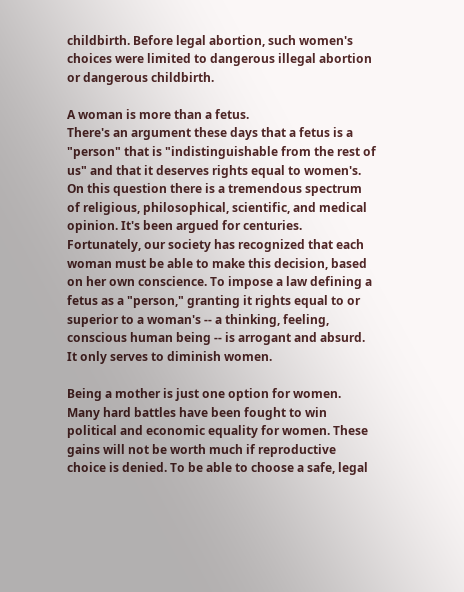childbirth. Before legal abortion, such women's choices were limited to dangerous illegal abortion or dangerous childbirth.

A woman is more than a fetus.
There's an argument these days that a fetus is a "person" that is "indistinguishable from the rest of us" and that it deserves rights equal to women's. On this question there is a tremendous spectrum of religious, philosophical, scientific, and medical opinion. It's been argued for centuries. Fortunately, our society has recognized that each woman must be able to make this decision, based on her own conscience. To impose a law defining a fetus as a "person," granting it rights equal to or superior to a woman's -- a thinking, feeling, conscious human being -- is arrogant and absurd. It only serves to diminish women.

Being a mother is just one option for women.
Many hard battles have been fought to win political and economic equality for women. These gains will not be worth much if reproductive choice is denied. To be able to choose a safe, legal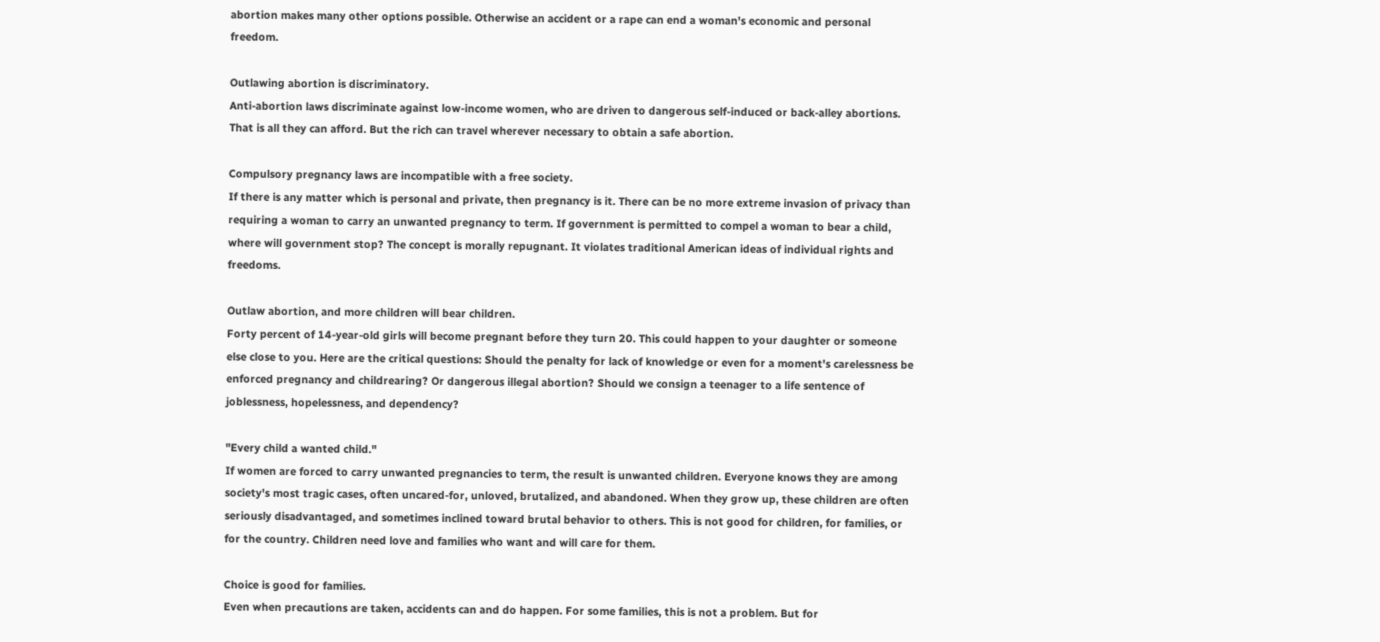abortion makes many other options possible. Otherwise an accident or a rape can end a woman's economic and personal freedom.

Outlawing abortion is discriminatory.
Anti-abortion laws discriminate against low-income women, who are driven to dangerous self-induced or back-alley abortions. That is all they can afford. But the rich can travel wherever necessary to obtain a safe abortion.

Compulsory pregnancy laws are incompatible with a free society.
If there is any matter which is personal and private, then pregnancy is it. There can be no more extreme invasion of privacy than requiring a woman to carry an unwanted pregnancy to term. If government is permitted to compel a woman to bear a child, where will government stop? The concept is morally repugnant. It violates traditional American ideas of individual rights and freedoms.

Outlaw abortion, and more children will bear children.
Forty percent of 14-year-old girls will become pregnant before they turn 20. This could happen to your daughter or someone else close to you. Here are the critical questions: Should the penalty for lack of knowledge or even for a moment's carelessness be enforced pregnancy and childrearing? Or dangerous illegal abortion? Should we consign a teenager to a life sentence of joblessness, hopelessness, and dependency?

"Every child a wanted child."
If women are forced to carry unwanted pregnancies to term, the result is unwanted children. Everyone knows they are among society's most tragic cases, often uncared-for, unloved, brutalized, and abandoned. When they grow up, these children are often seriously disadvantaged, and sometimes inclined toward brutal behavior to others. This is not good for children, for families, or for the country. Children need love and families who want and will care for them.

Choice is good for families.
Even when precautions are taken, accidents can and do happen. For some families, this is not a problem. But for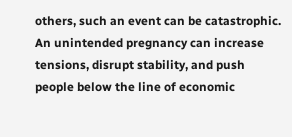others, such an event can be catastrophic. An unintended pregnancy can increase tensions, disrupt stability, and push people below the line of economic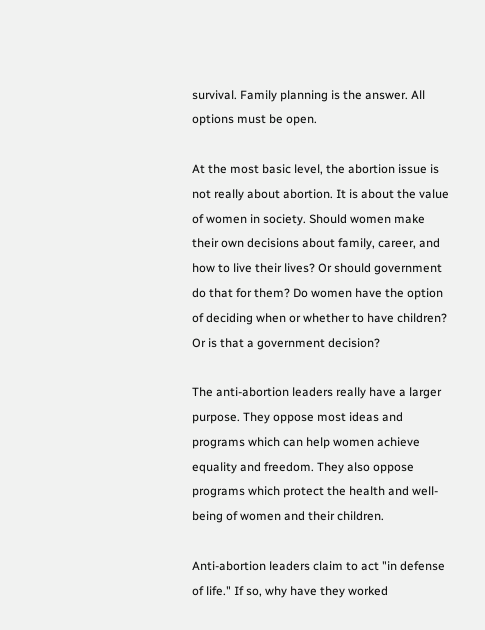survival. Family planning is the answer. All options must be open.

At the most basic level, the abortion issue is not really about abortion. It is about the value of women in society. Should women make their own decisions about family, career, and how to live their lives? Or should government do that for them? Do women have the option of deciding when or whether to have children? Or is that a government decision?

The anti-abortion leaders really have a larger purpose. They oppose most ideas and programs which can help women achieve equality and freedom. They also oppose programs which protect the health and well-being of women and their children.

Anti-abortion leaders claim to act "in defense of life." If so, why have they worked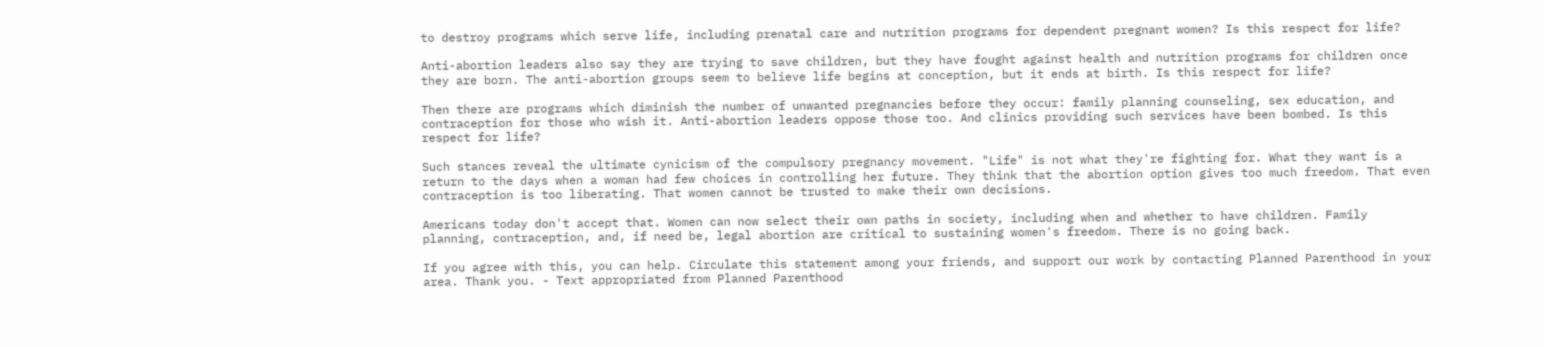to destroy programs which serve life, including prenatal care and nutrition programs for dependent pregnant women? Is this respect for life?

Anti-abortion leaders also say they are trying to save children, but they have fought against health and nutrition programs for children once they are born. The anti-abortion groups seem to believe life begins at conception, but it ends at birth. Is this respect for life?

Then there are programs which diminish the number of unwanted pregnancies before they occur: family planning counseling, sex education, and contraception for those who wish it. Anti-abortion leaders oppose those too. And clinics providing such services have been bombed. Is this respect for life?

Such stances reveal the ultimate cynicism of the compulsory pregnancy movement. "Life" is not what they're fighting for. What they want is a return to the days when a woman had few choices in controlling her future. They think that the abortion option gives too much freedom. That even contraception is too liberating. That women cannot be trusted to make their own decisions.

Americans today don't accept that. Women can now select their own paths in society, including when and whether to have children. Family planning, contraception, and, if need be, legal abortion are critical to sustaining women's freedom. There is no going back.

If you agree with this, you can help. Circulate this statement among your friends, and support our work by contacting Planned Parenthood in your area. Thank you. - Text appropriated from Planned Parenthood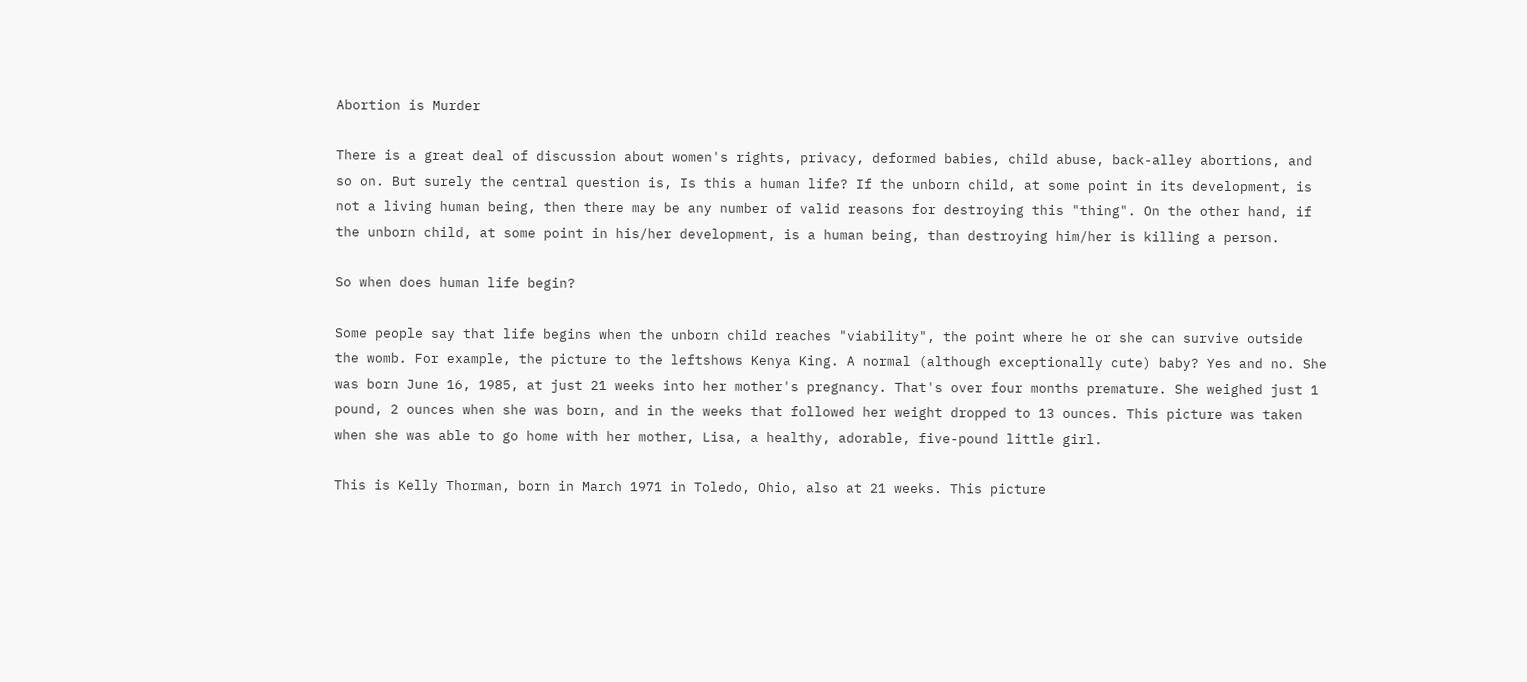Abortion is Murder

There is a great deal of discussion about women's rights, privacy, deformed babies, child abuse, back-alley abortions, and so on. But surely the central question is, Is this a human life? If the unborn child, at some point in its development, is not a living human being, then there may be any number of valid reasons for destroying this "thing". On the other hand, if the unborn child, at some point in his/her development, is a human being, than destroying him/her is killing a person.

So when does human life begin?

Some people say that life begins when the unborn child reaches "viability", the point where he or she can survive outside the womb. For example, the picture to the leftshows Kenya King. A normal (although exceptionally cute) baby? Yes and no. She was born June 16, 1985, at just 21 weeks into her mother's pregnancy. That's over four months premature. She weighed just 1 pound, 2 ounces when she was born, and in the weeks that followed her weight dropped to 13 ounces. This picture was taken when she was able to go home with her mother, Lisa, a healthy, adorable, five-pound little girl.

This is Kelly Thorman, born in March 1971 in Toledo, Ohio, also at 21 weeks. This picture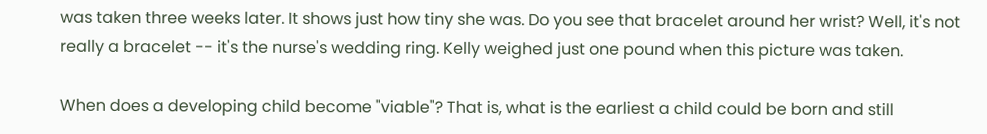was taken three weeks later. It shows just how tiny she was. Do you see that bracelet around her wrist? Well, it's not really a bracelet -- it's the nurse's wedding ring. Kelly weighed just one pound when this picture was taken.

When does a developing child become "viable"? That is, what is the earliest a child could be born and still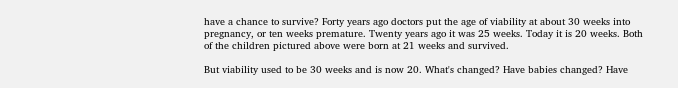have a chance to survive? Forty years ago doctors put the age of viability at about 30 weeks into pregnancy, or ten weeks premature. Twenty years ago it was 25 weeks. Today it is 20 weeks. Both of the children pictured above were born at 21 weeks and survived.

But viability used to be 30 weeks and is now 20. What's changed? Have babies changed? Have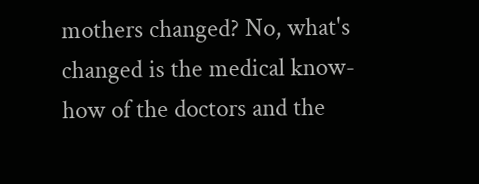mothers changed? No, what's changed is the medical know-how of the doctors and the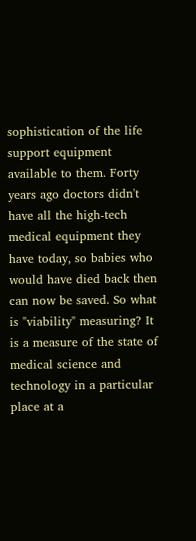sophistication of the life support equipment available to them. Forty years ago doctors didn't have all the high-tech medical equipment they have today, so babies who would have died back then can now be saved. So what is "viability" measuring? It is a measure of the state of medical science and technology in a particular place at a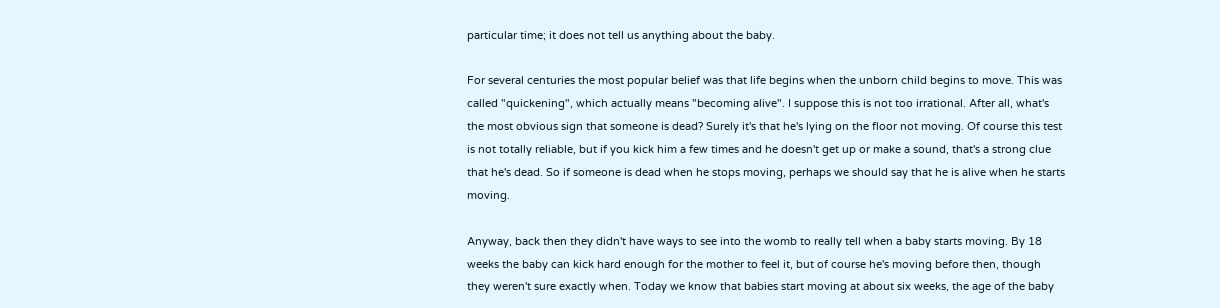particular time; it does not tell us anything about the baby.

For several centuries the most popular belief was that life begins when the unborn child begins to move. This was called "quickening", which actually means "becoming alive". I suppose this is not too irrational. After all, what's the most obvious sign that someone is dead? Surely it's that he's lying on the floor not moving. Of course this test is not totally reliable, but if you kick him a few times and he doesn't get up or make a sound, that's a strong clue that he's dead. So if someone is dead when he stops moving, perhaps we should say that he is alive when he starts moving.

Anyway, back then they didn't have ways to see into the womb to really tell when a baby starts moving. By 18 weeks the baby can kick hard enough for the mother to feel it, but of course he's moving before then, though they weren't sure exactly when. Today we know that babies start moving at about six weeks, the age of the baby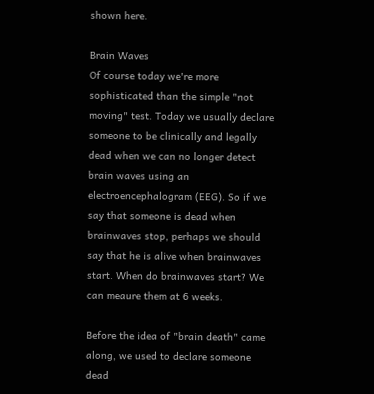shown here.

Brain Waves
Of course today we're more sophisticated than the simple "not moving" test. Today we usually declare someone to be clinically and legally dead when we can no longer detect brain waves using an electroencephalogram (EEG). So if we say that someone is dead when brainwaves stop, perhaps we should say that he is alive when brainwaves start. When do brainwaves start? We can meaure them at 6 weeks.

Before the idea of "brain death" came along, we used to declare someone dead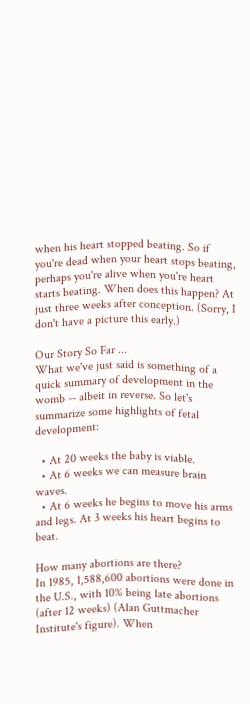when his heart stopped beating. So if you're dead when your heart stops beating, perhaps you're alive when you're heart starts beating. When does this happen? At just three weeks after conception. (Sorry, I don't have a picture this early.)

Our Story So Far ...
What we've just said is something of a quick summary of development in the womb -- albeit in reverse. So let's summarize some highlights of fetal development:

  • At 20 weeks the baby is viable.
  • At 6 weeks we can measure brain waves.
  • At 6 weeks he begins to move his arms and legs. At 3 weeks his heart begins to beat.

How many abortions are there?
In 1985, 1,588,600 abortions were done in the U.S., with 10% being late abortions (after 12 weeks) (Alan Guttmacher Institute's figure). When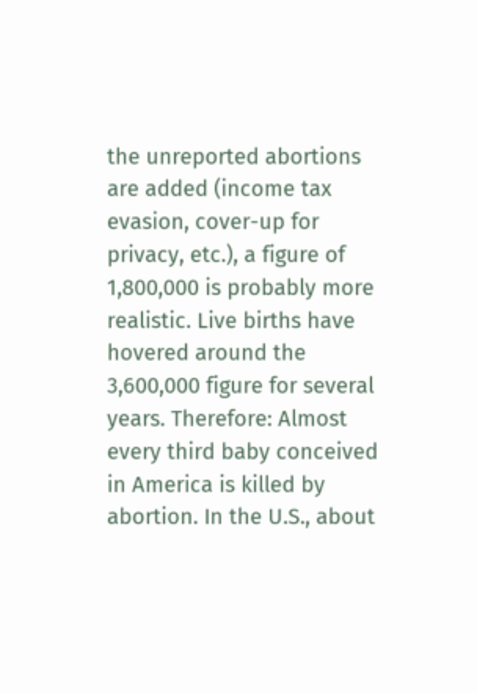the unreported abortions are added (income tax evasion, cover-up for privacy, etc.), a figure of 1,800,000 is probably more realistic. Live births have hovered around the 3,600,000 figure for several years. Therefore: Almost every third baby conceived in America is killed by abortion. In the U.S., about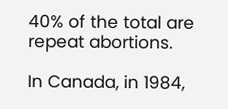40% of the total are repeat abortions.

In Canada, in 1984,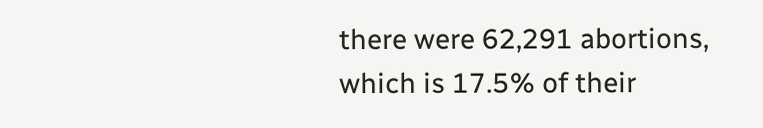there were 62,291 abortions, which is 17.5% of their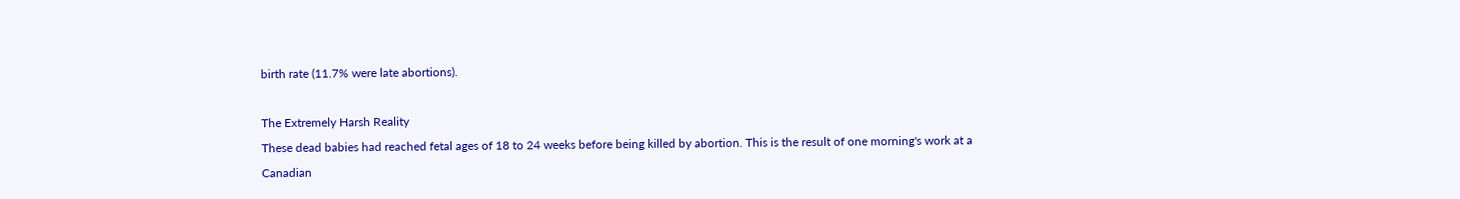birth rate (11.7% were late abortions).

The Extremely Harsh Reality
These dead babies had reached fetal ages of 18 to 24 weeks before being killed by abortion. This is the result of one morning's work at a Canadian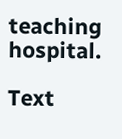teaching hospital.

Text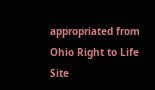appropriated from Ohio Right to Life Site